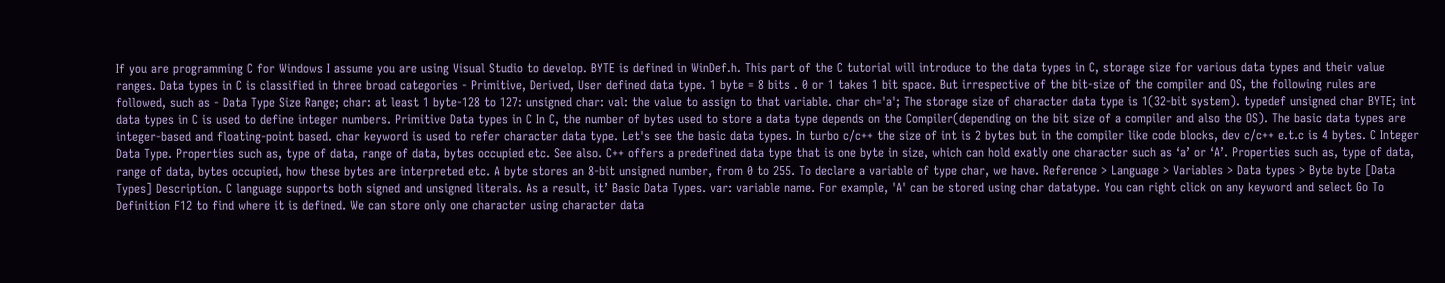If you are programming C for Windows I assume you are using Visual Studio to develop. BYTE is defined in WinDef.h. This part of the C tutorial will introduce to the data types in C, storage size for various data types and their value ranges. Data types in C is classified in three broad categories - Primitive, Derived, User defined data type. 1 byte = 8 bits . 0 or 1 takes 1 bit space. But irrespective of the bit-size of the compiler and OS, the following rules are followed, such as - Data Type Size Range; char: at least 1 byte-128 to 127: unsigned char: val: the value to assign to that variable. char ch='a'; The storage size of character data type is 1(32-bit system). typedef unsigned char BYTE; int data types in C is used to define integer numbers. Primitive Data types in C In C, the number of bytes used to store a data type depends on the Compiler(depending on the bit size of a compiler and also the OS). The basic data types are integer-based and floating-point based. char keyword is used to refer character data type. Let's see the basic data types. In turbo c/c++ the size of int is 2 bytes but in the compiler like code blocks, dev c/c++ e.t.c is 4 bytes. C Integer Data Type. Properties such as, type of data, range of data, bytes occupied etc. See also. C++ offers a predefined data type that is one byte in size, which can hold exatly one character such as ‘a’ or ‘A’. Properties such as, type of data, range of data, bytes occupied, how these bytes are interpreted etc. A byte stores an 8-bit unsigned number, from 0 to 255. To declare a variable of type char, we have. Reference > Language > Variables > Data types > Byte byte [Data Types] Description. C language supports both signed and unsigned literals. As a result, it’ Basic Data Types. var: variable name. For example, 'A' can be stored using char datatype. You can right click on any keyword and select Go To Definition F12 to find where it is defined. We can store only one character using character data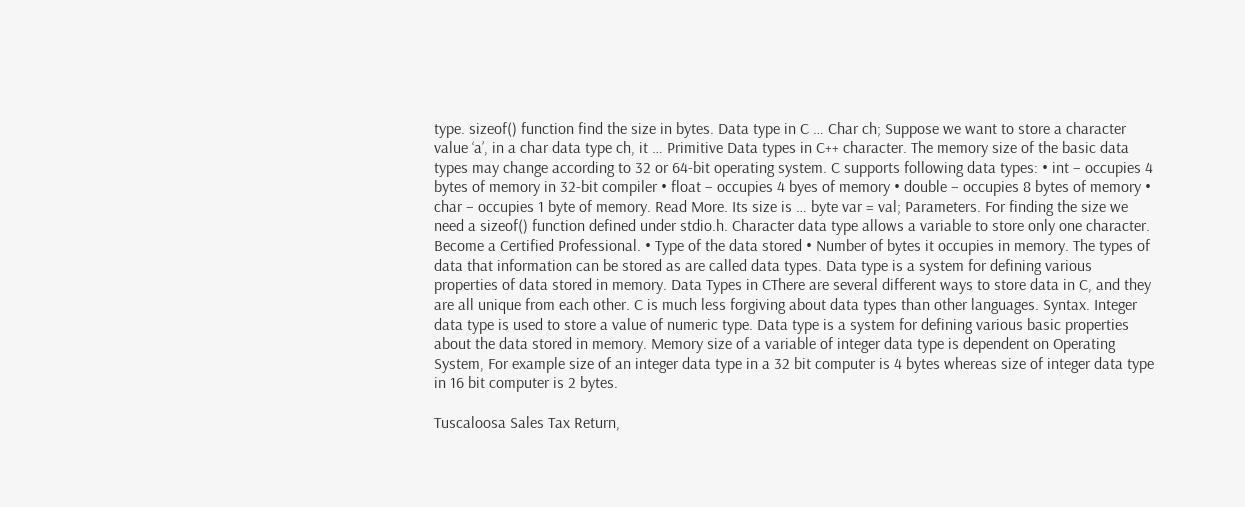type. sizeof() function find the size in bytes. Data type in C … Char ch; Suppose we want to store a character value ‘a’, in a char data type ch, it … Primitive Data types in C++ character. The memory size of the basic data types may change according to 32 or 64-bit operating system. C supports following data types: • int – occupies 4 bytes of memory in 32-bit compiler • float – occupies 4 byes of memory • double – occupies 8 bytes of memory • char – occupies 1 byte of memory. Read More. Its size is … byte var = val; Parameters. For finding the size we need a sizeof() function defined under stdio.h. Character data type allows a variable to store only one character. Become a Certified Professional. • Type of the data stored • Number of bytes it occupies in memory. The types of data that information can be stored as are called data types. Data type is a system for defining various properties of data stored in memory. Data Types in CThere are several different ways to store data in C, and they are all unique from each other. C is much less forgiving about data types than other languages. Syntax. Integer data type is used to store a value of numeric type. Data type is a system for defining various basic properties about the data stored in memory. Memory size of a variable of integer data type is dependent on Operating System, For example size of an integer data type in a 32 bit computer is 4 bytes whereas size of integer data type in 16 bit computer is 2 bytes.

Tuscaloosa Sales Tax Return,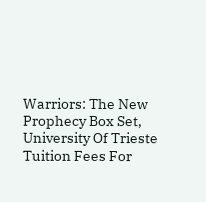Warriors: The New Prophecy Box Set, University Of Trieste Tuition Fees For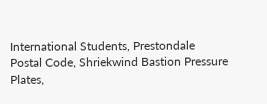International Students, Prestondale Postal Code, Shriekwind Bastion Pressure Plates,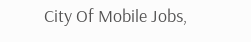City Of Mobile Jobs,